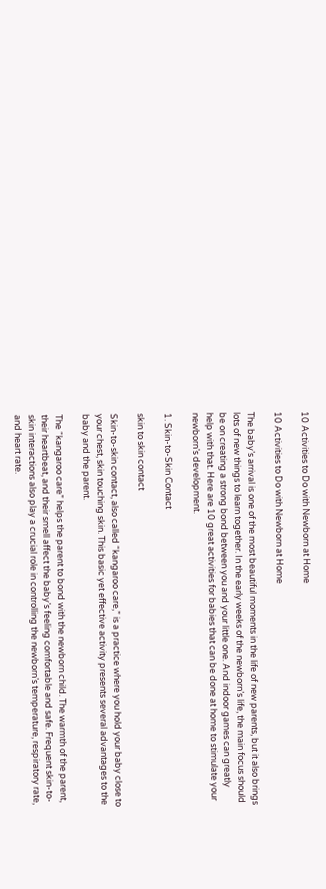10 Activities to Do with Newborn at Home

10 Activities to Do with Newborn at Home

The baby’s arrival is one of the most beautiful moments in the life of new parents, but it also brings lots of new things to learn together. In the early weeks of the newborn’s life, the main focus should be on creating a strong bond between you and your little one. And indoor games can greatly help with that. Here are 10 great activities for babies that can be done at home to stimulate your newborn’s development.

1. Skin-to-Skin Contact

skin to skin contact

Skin-to-skin contact, also called “kangaroo care,” is a practice where you hold your baby close to your chest, skin touching skin. This basic yet effective activity presents several advantages to the baby and the parent.

The “kangaroo care” helps the parent to bond with the newborn child. The warmth of the parent, their heartbeat, and their smell affect the baby’s feeling comfortable and safe. Frequent skin-to-skin interactions also play a crucial role in controlling the newborn’s temperature, respiratory rate, and heart rate.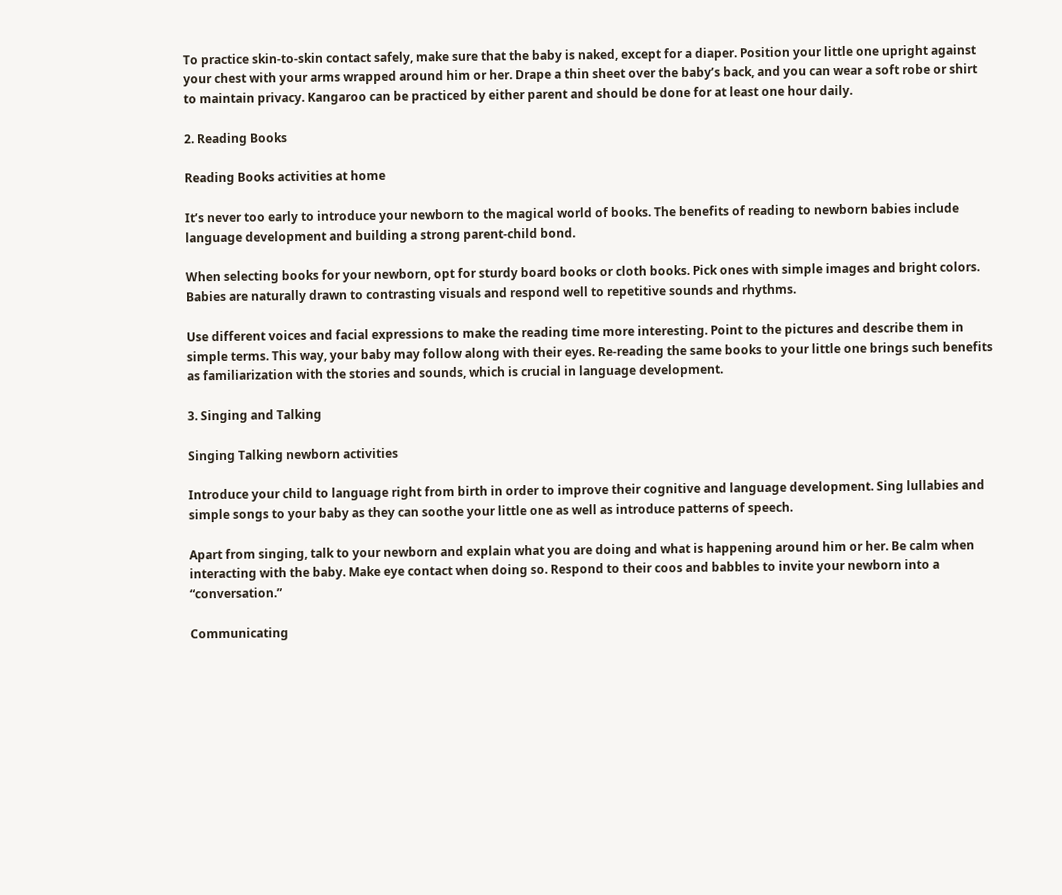To practice skin-to-skin contact safely, make sure that the baby is naked, except for a diaper. Position your little one upright against your chest with your arms wrapped around him or her. Drape a thin sheet over the baby’s back, and you can wear a soft robe or shirt to maintain privacy. Kangaroo can be practiced by either parent and should be done for at least one hour daily.

2. Reading Books

Reading Books activities at home

It’s never too early to introduce your newborn to the magical world of books. The benefits of reading to newborn babies include language development and building a strong parent-child bond.

When selecting books for your newborn, opt for sturdy board books or cloth books. Pick ones with simple images and bright colors. Babies are naturally drawn to contrasting visuals and respond well to repetitive sounds and rhythms.

Use different voices and facial expressions to make the reading time more interesting. Point to the pictures and describe them in simple terms. This way, your baby may follow along with their eyes. Re-reading the same books to your little one brings such benefits as familiarization with the stories and sounds, which is crucial in language development.

3. Singing and Talking

Singing Talking newborn activities

Introduce your child to language right from birth in order to improve their cognitive and language development. Sing lullabies and simple songs to your baby as they can soothe your little one as well as introduce patterns of speech.

Apart from singing, talk to your newborn and explain what you are doing and what is happening around him or her. Be calm when interacting with the baby. Make eye contact when doing so. Respond to their coos and babbles to invite your newborn into a “conversation.”

Communicating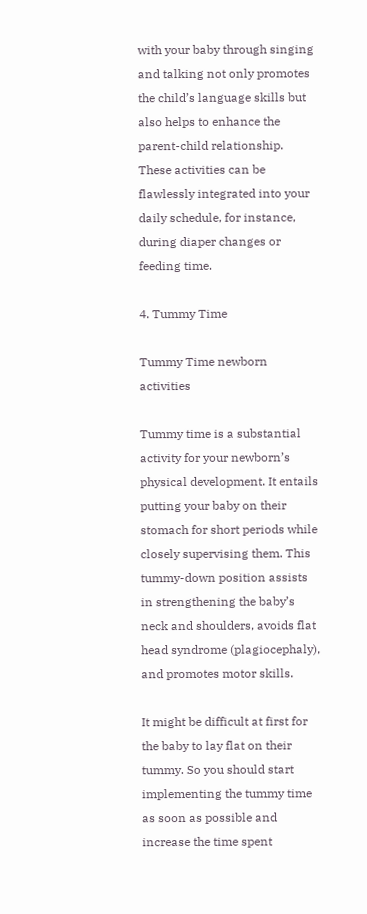with your baby through singing and talking not only promotes the child’s language skills but also helps to enhance the parent-child relationship. These activities can be flawlessly integrated into your daily schedule, for instance, during diaper changes or feeding time.

4. Tummy Time

Tummy Time newborn activities

Tummy time is a substantial activity for your newborn’s physical development. It entails putting your baby on their stomach for short periods while closely supervising them. This tummy-down position assists in strengthening the baby’s neck and shoulders, avoids flat head syndrome (plagiocephaly), and promotes motor skills.

It might be difficult at first for the baby to lay flat on their tummy. So you should start implementing the tummy time as soon as possible and increase the time spent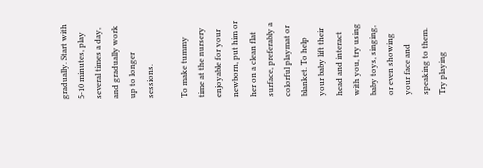gradually. Start with 5-10 minutes, play several times a day, and gradually work up to longer sessions.

To make tummy time at the nursery enjoyable for your newborn, put him or her on a clean flat surface, preferably a colorful playmat or blanket. To help your baby lift their head and interact with you, try using baby toys, singing, or even showing your face and speaking to them. Try playing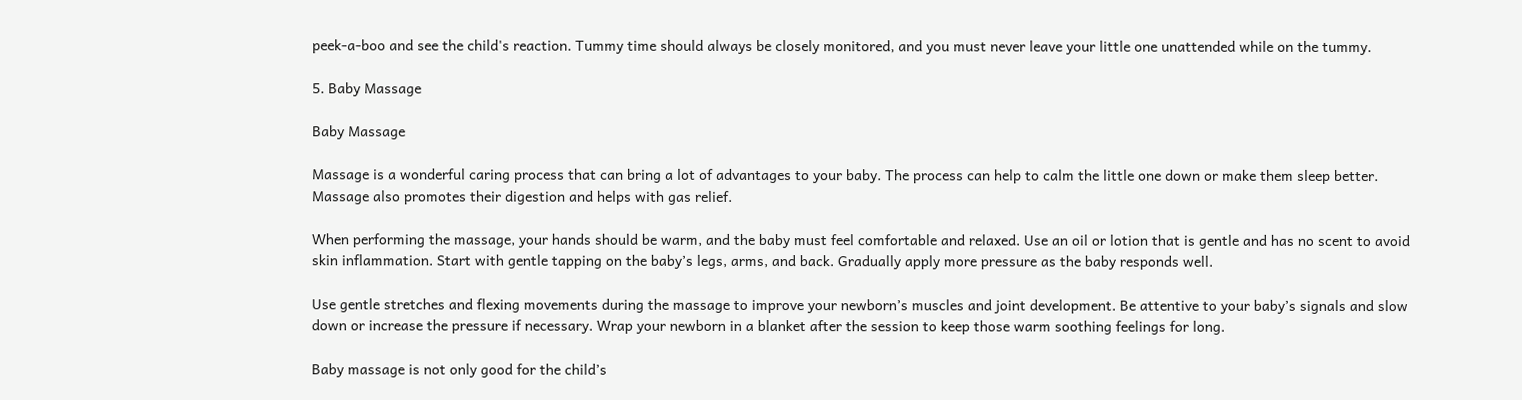peek-a-boo and see the child's reaction. Tummy time should always be closely monitored, and you must never leave your little one unattended while on the tummy.

5. Baby Massage

Baby Massage

Massage is a wonderful caring process that can bring a lot of advantages to your baby. The process can help to calm the little one down or make them sleep better. Massage also promotes their digestion and helps with gas relief.

When performing the massage, your hands should be warm, and the baby must feel comfortable and relaxed. Use an oil or lotion that is gentle and has no scent to avoid skin inflammation. Start with gentle tapping on the baby’s legs, arms, and back. Gradually apply more pressure as the baby responds well.

Use gentle stretches and flexing movements during the massage to improve your newborn’s muscles and joint development. Be attentive to your baby’s signals and slow down or increase the pressure if necessary. Wrap your newborn in a blanket after the session to keep those warm soothing feelings for long.

Baby massage is not only good for the child’s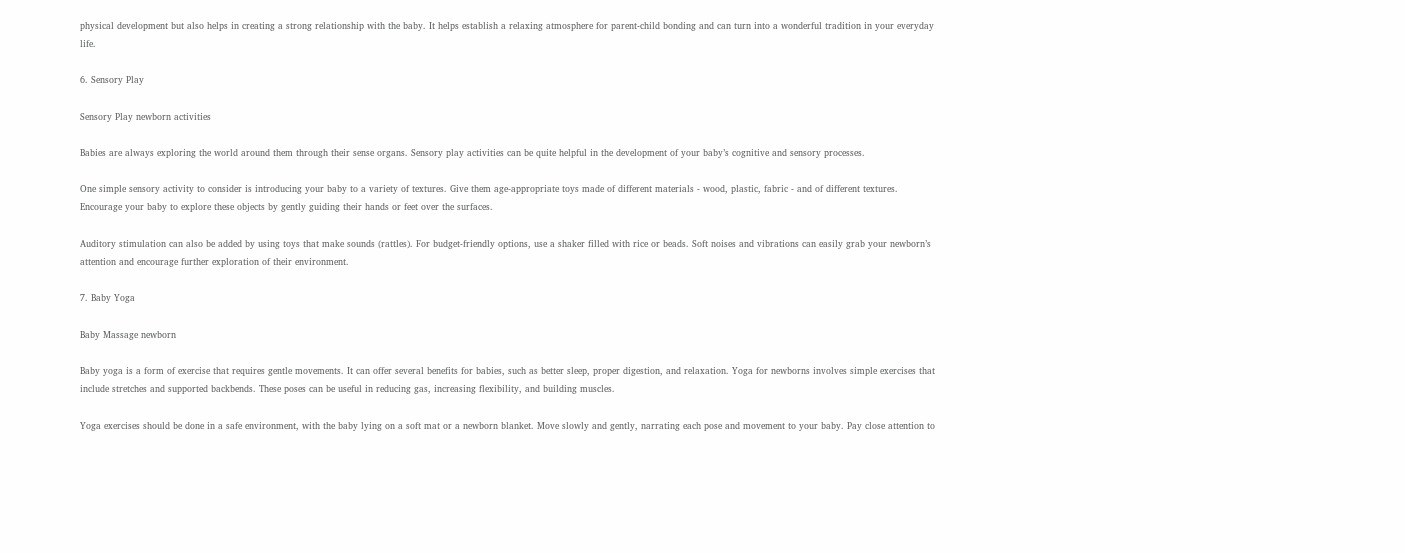physical development but also helps in creating a strong relationship with the baby. It helps establish a relaxing atmosphere for parent-child bonding and can turn into a wonderful tradition in your everyday life.

6. Sensory Play

Sensory Play newborn activities

Babies are always exploring the world around them through their sense organs. Sensory play activities can be quite helpful in the development of your baby’s cognitive and sensory processes.

One simple sensory activity to consider is introducing your baby to a variety of textures. Give them age-appropriate toys made of different materials - wood, plastic, fabric - and of different textures. Encourage your baby to explore these objects by gently guiding their hands or feet over the surfaces.

Auditory stimulation can also be added by using toys that make sounds (rattles). For budget-friendly options, use a shaker filled with rice or beads. Soft noises and vibrations can easily grab your newborn’s attention and encourage further exploration of their environment.

7. Baby Yoga

Baby Massage newborn

Baby yoga is a form of exercise that requires gentle movements. It can offer several benefits for babies, such as better sleep, proper digestion, and relaxation. Yoga for newborns involves simple exercises that include stretches and supported backbends. These poses can be useful in reducing gas, increasing flexibility, and building muscles.

Yoga exercises should be done in a safe environment, with the baby lying on a soft mat or a newborn blanket. Move slowly and gently, narrating each pose and movement to your baby. Pay close attention to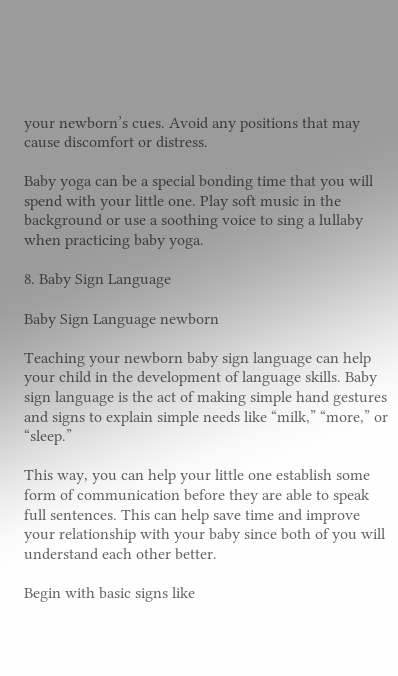your newborn’s cues. Avoid any positions that may cause discomfort or distress.

Baby yoga can be a special bonding time that you will spend with your little one. Play soft music in the background or use a soothing voice to sing a lullaby when practicing baby yoga.

8. Baby Sign Language

Baby Sign Language newborn

Teaching your newborn baby sign language can help your child in the development of language skills. Baby sign language is the act of making simple hand gestures and signs to explain simple needs like “milk,” “more,” or “sleep.”

This way, you can help your little one establish some form of communication before they are able to speak full sentences. This can help save time and improve your relationship with your baby since both of you will understand each other better.

Begin with basic signs like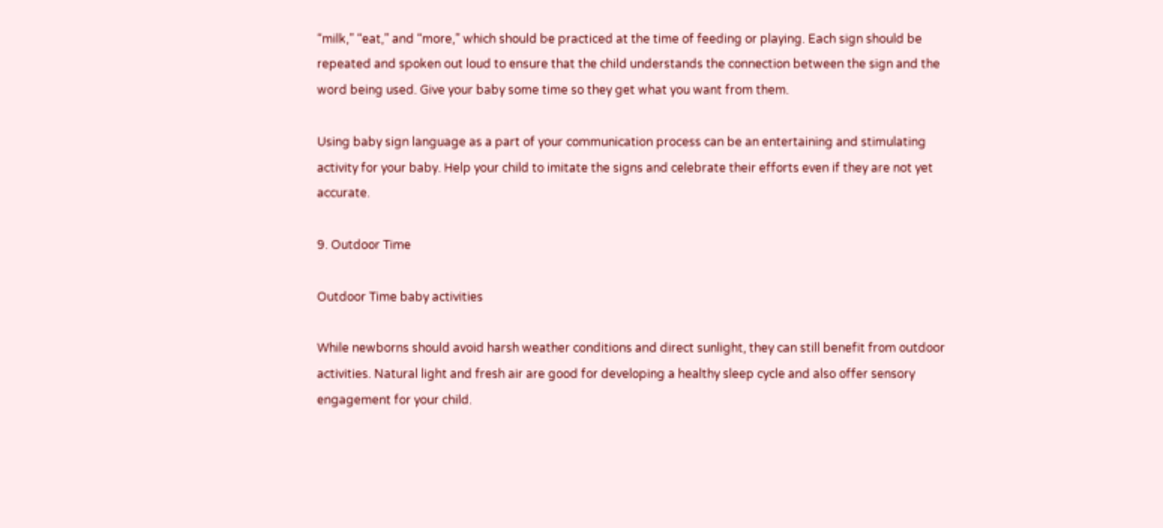“milk,” “eat,” and “more,” which should be practiced at the time of feeding or playing. Each sign should be repeated and spoken out loud to ensure that the child understands the connection between the sign and the word being used. Give your baby some time so they get what you want from them.

Using baby sign language as a part of your communication process can be an entertaining and stimulating activity for your baby. Help your child to imitate the signs and celebrate their efforts even if they are not yet accurate.

9. Outdoor Time

Outdoor Time baby activities

While newborns should avoid harsh weather conditions and direct sunlight, they can still benefit from outdoor activities. Natural light and fresh air are good for developing a healthy sleep cycle and also offer sensory engagement for your child.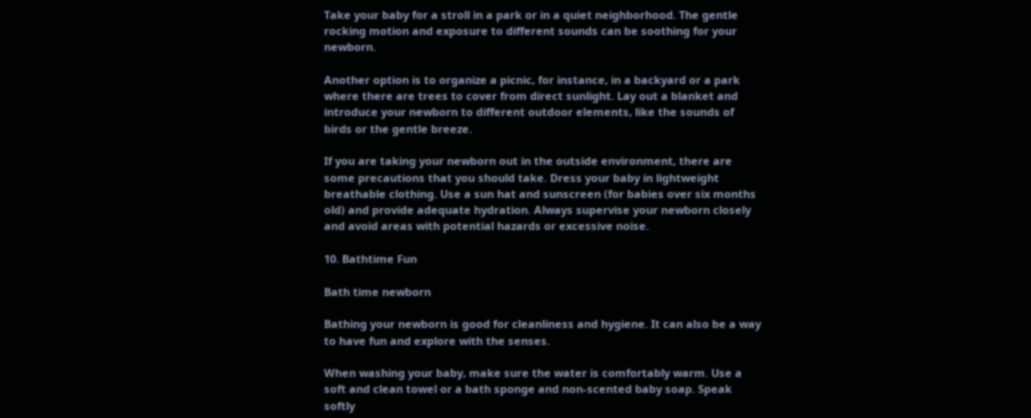Take your baby for a stroll in a park or in a quiet neighborhood. The gentle rocking motion and exposure to different sounds can be soothing for your newborn.

Another option is to organize a picnic, for instance, in a backyard or a park where there are trees to cover from direct sunlight. Lay out a blanket and introduce your newborn to different outdoor elements, like the sounds of birds or the gentle breeze.

If you are taking your newborn out in the outside environment, there are some precautions that you should take. Dress your baby in lightweight breathable clothing. Use a sun hat and sunscreen (for babies over six months old) and provide adequate hydration. Always supervise your newborn closely and avoid areas with potential hazards or excessive noise.

10. Bathtime Fun

Bath time newborn

Bathing your newborn is good for cleanliness and hygiene. It can also be a way to have fun and explore with the senses.

When washing your baby, make sure the water is comfortably warm. Use a soft and clean towel or a bath sponge and non-scented baby soap. Speak softly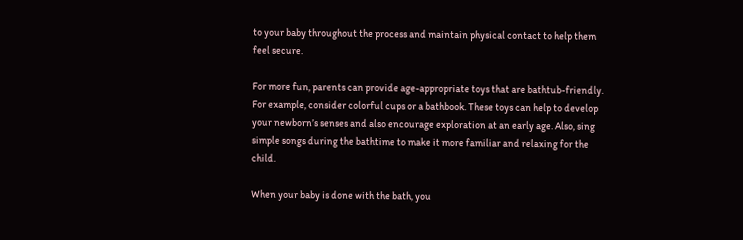to your baby throughout the process and maintain physical contact to help them feel secure.

For more fun, parents can provide age-appropriate toys that are bathtub-friendly. For example, consider colorful cups or a bathbook. These toys can help to develop your newborn’s senses and also encourage exploration at an early age. Also, sing simple songs during the bathtime to make it more familiar and relaxing for the child.

When your baby is done with the bath, you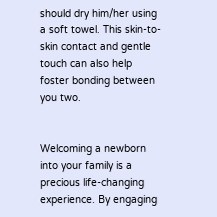should dry him/her using a soft towel. This skin-to-skin contact and gentle touch can also help foster bonding between you two.


Welcoming a newborn into your family is a precious life-changing experience. By engaging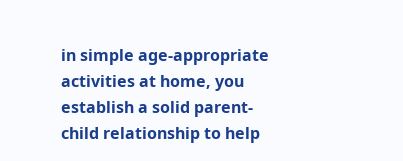in simple age-appropriate activities at home, you establish a solid parent-child relationship to help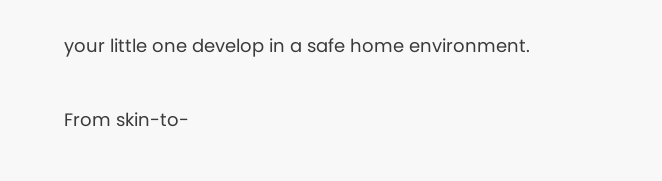your little one develop in a safe home environment.

From skin-to-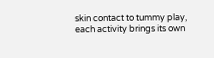skin contact to tummy play, each activity brings its own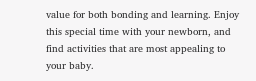value for both bonding and learning. Enjoy this special time with your newborn, and find activities that are most appealing to your baby.